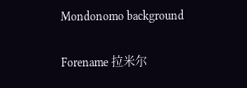Mondonomo background

Forename 拉米尔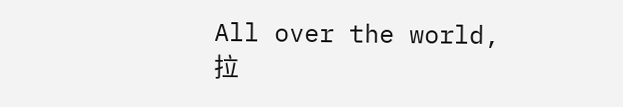All over the world, 拉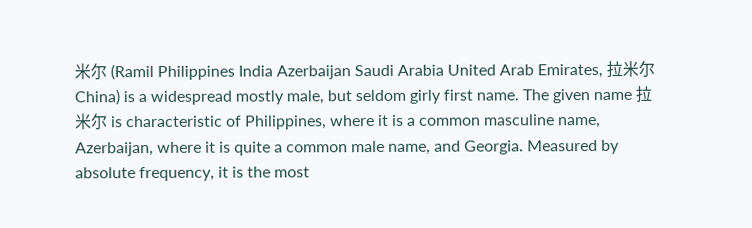米尔 (Ramil Philippines India Azerbaijan Saudi Arabia United Arab Emirates, 拉米尔 China) is a widespread mostly male, but seldom girly first name. The given name 拉米尔 is characteristic of Philippines, where it is a common masculine name, Azerbaijan, where it is quite a common male name, and Georgia. Measured by absolute frequency, it is the most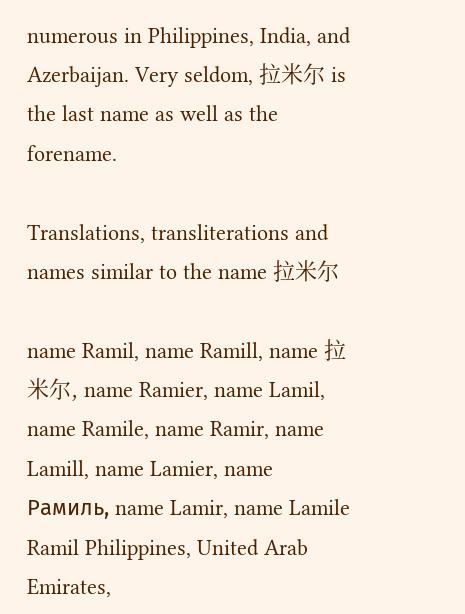numerous in Philippines, India, and Azerbaijan. Very seldom, 拉米尔 is the last name as well as the forename.

Translations, transliterations and names similar to the name 拉米尔

name Ramil, name Ramill, name 拉米尔, name Ramier, name Lamil, name Ramile, name Ramir, name Lamill, name Lamier, name Рамиль, name Lamir, name Lamile
Ramil Philippines, United Arab Emirates,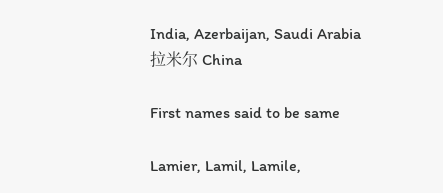India, Azerbaijan, Saudi Arabia
拉米尔 China

First names said to be same

Lamier, Lamil, Lamile,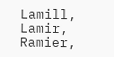Lamill, Lamir, Ramier,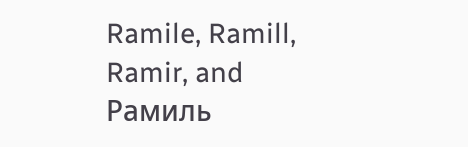Ramile, Ramill, Ramir, and Рамиль